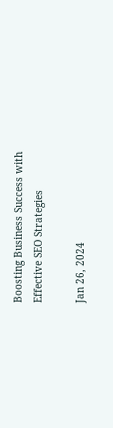Boosting Business Success with Effective SEO Strategies

Jan 26, 2024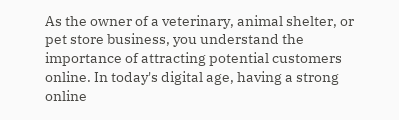As the owner of a veterinary, animal shelter, or pet store business, you understand the importance of attracting potential customers online. In today's digital age, having a strong online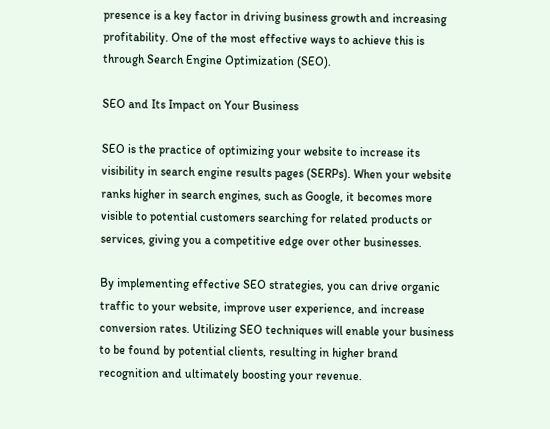presence is a key factor in driving business growth and increasing profitability. One of the most effective ways to achieve this is through Search Engine Optimization (SEO).

SEO and Its Impact on Your Business

SEO is the practice of optimizing your website to increase its visibility in search engine results pages (SERPs). When your website ranks higher in search engines, such as Google, it becomes more visible to potential customers searching for related products or services, giving you a competitive edge over other businesses.

By implementing effective SEO strategies, you can drive organic traffic to your website, improve user experience, and increase conversion rates. Utilizing SEO techniques will enable your business to be found by potential clients, resulting in higher brand recognition and ultimately boosting your revenue.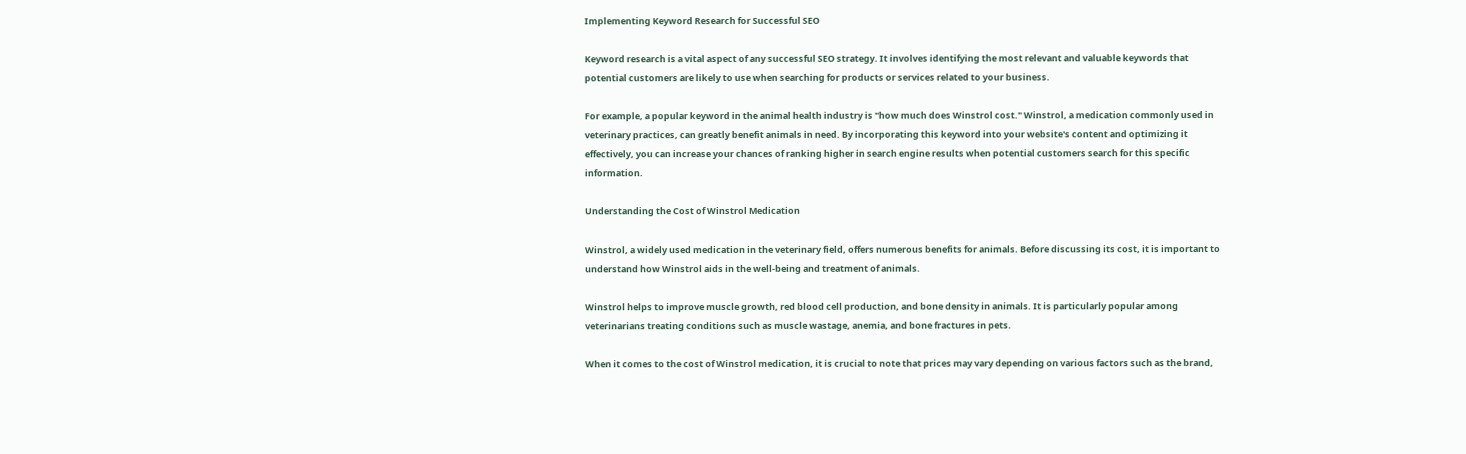Implementing Keyword Research for Successful SEO

Keyword research is a vital aspect of any successful SEO strategy. It involves identifying the most relevant and valuable keywords that potential customers are likely to use when searching for products or services related to your business.

For example, a popular keyword in the animal health industry is "how much does Winstrol cost." Winstrol, a medication commonly used in veterinary practices, can greatly benefit animals in need. By incorporating this keyword into your website's content and optimizing it effectively, you can increase your chances of ranking higher in search engine results when potential customers search for this specific information.

Understanding the Cost of Winstrol Medication

Winstrol, a widely used medication in the veterinary field, offers numerous benefits for animals. Before discussing its cost, it is important to understand how Winstrol aids in the well-being and treatment of animals.

Winstrol helps to improve muscle growth, red blood cell production, and bone density in animals. It is particularly popular among veterinarians treating conditions such as muscle wastage, anemia, and bone fractures in pets.

When it comes to the cost of Winstrol medication, it is crucial to note that prices may vary depending on various factors such as the brand,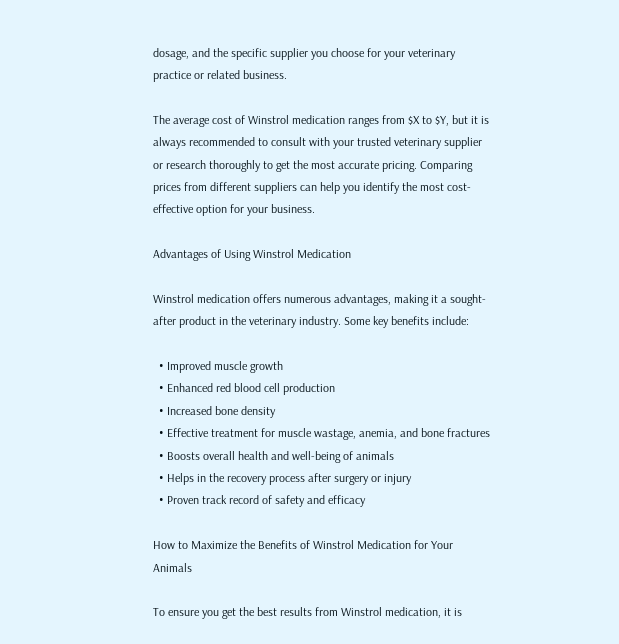dosage, and the specific supplier you choose for your veterinary practice or related business.

The average cost of Winstrol medication ranges from $X to $Y, but it is always recommended to consult with your trusted veterinary supplier or research thoroughly to get the most accurate pricing. Comparing prices from different suppliers can help you identify the most cost-effective option for your business.

Advantages of Using Winstrol Medication

Winstrol medication offers numerous advantages, making it a sought-after product in the veterinary industry. Some key benefits include:

  • Improved muscle growth
  • Enhanced red blood cell production
  • Increased bone density
  • Effective treatment for muscle wastage, anemia, and bone fractures
  • Boosts overall health and well-being of animals
  • Helps in the recovery process after surgery or injury
  • Proven track record of safety and efficacy

How to Maximize the Benefits of Winstrol Medication for Your Animals

To ensure you get the best results from Winstrol medication, it is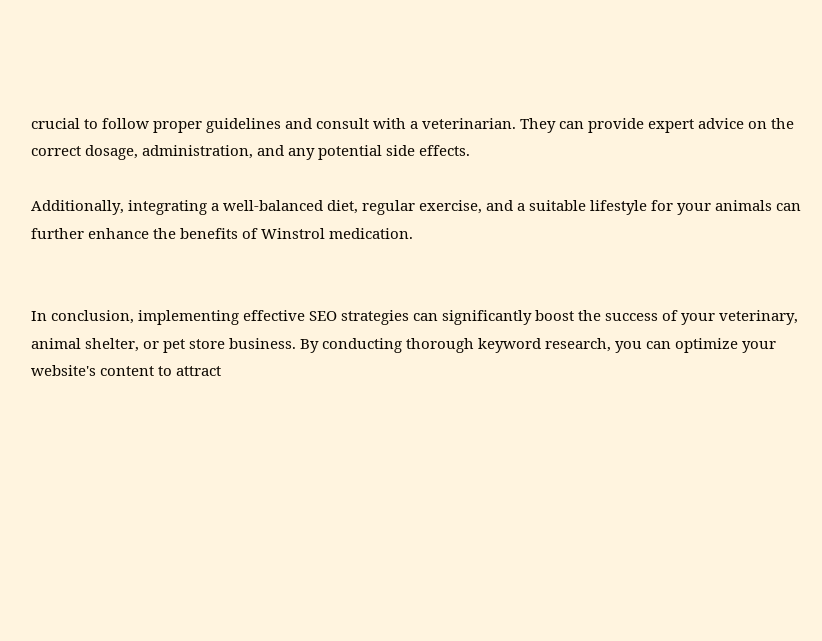crucial to follow proper guidelines and consult with a veterinarian. They can provide expert advice on the correct dosage, administration, and any potential side effects.

Additionally, integrating a well-balanced diet, regular exercise, and a suitable lifestyle for your animals can further enhance the benefits of Winstrol medication.


In conclusion, implementing effective SEO strategies can significantly boost the success of your veterinary, animal shelter, or pet store business. By conducting thorough keyword research, you can optimize your website's content to attract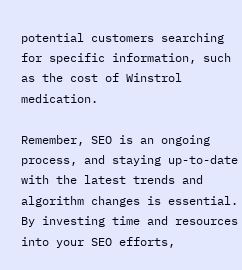potential customers searching for specific information, such as the cost of Winstrol medication.

Remember, SEO is an ongoing process, and staying up-to-date with the latest trends and algorithm changes is essential. By investing time and resources into your SEO efforts,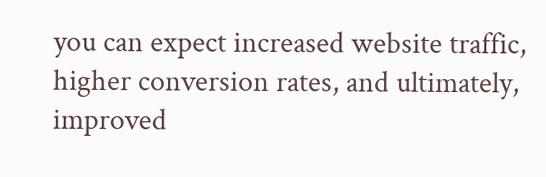you can expect increased website traffic, higher conversion rates, and ultimately, improved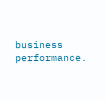business performance.